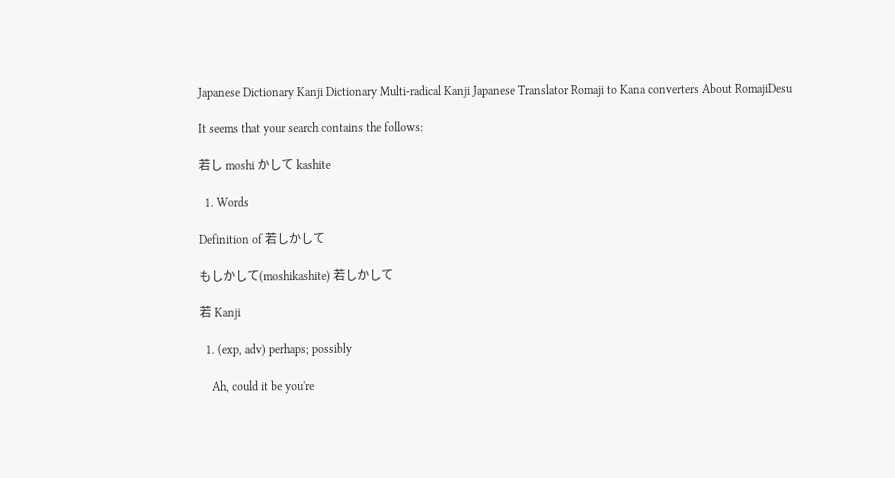Japanese Dictionary Kanji Dictionary Multi-radical Kanji Japanese Translator Romaji to Kana converters About RomajiDesu

It seems that your search contains the follows:

若し moshi かして kashite

  1. Words

Definition of 若しかして

もしかして(moshikashite) 若しかして

若 Kanji

  1. (exp, adv) perhaps; possibly

    Ah, could it be you're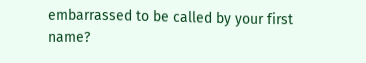embarrassed to be called by your first name?